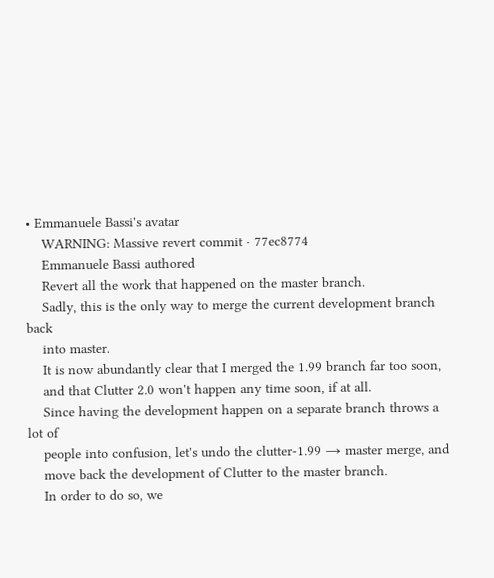• Emmanuele Bassi's avatar
    WARNING: Massive revert commit · 77ec8774
    Emmanuele Bassi authored
    Revert all the work that happened on the master branch.
    Sadly, this is the only way to merge the current development branch back
    into master.
    It is now abundantly clear that I merged the 1.99 branch far too soon,
    and that Clutter 2.0 won't happen any time soon, if at all.
    Since having the development happen on a separate branch throws a lot of
    people into confusion, let's undo the clutter-1.99 → master merge, and
    move back the development of Clutter to the master branch.
    In order to do so, we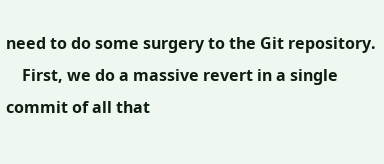need to do some surgery to the Git repository.
    First, we do a massive revert in a single commit of all that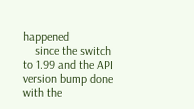happened
    since the switch to 1.99 and the API version bump done with the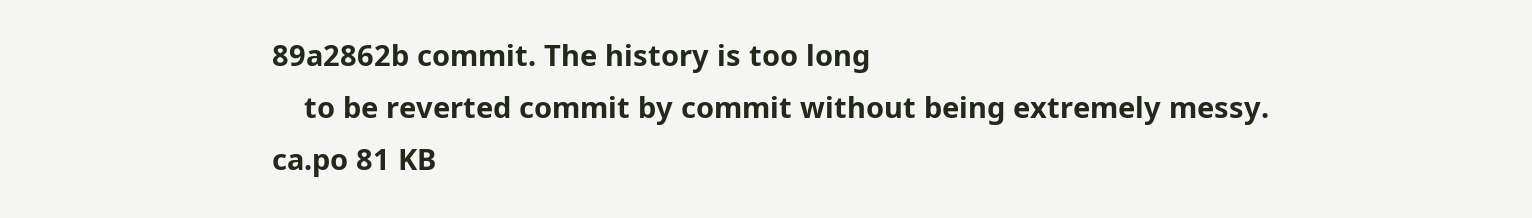89a2862b commit. The history is too long
    to be reverted commit by commit without being extremely messy.
ca.po 81 KB